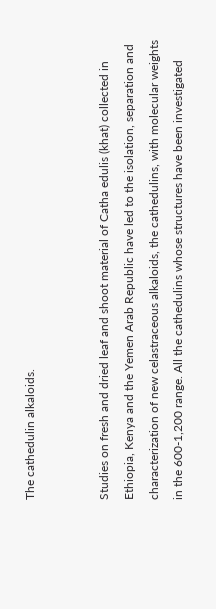The cathedulin alkaloids.


Studies on fresh and dried leaf and shoot material of Catha edulis (khat) collected in Ethiopia, Kenya and the Yemen Arab Republic have led to the isolation, separation and characterization of new celastraceous alkaloids, the cathedulins, with molecular weights in the 600-1,200 range. All the cathedulins whose structures have been investigated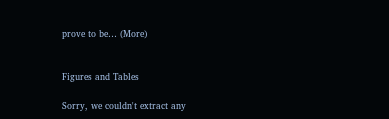prove to be… (More)


Figures and Tables

Sorry, we couldn't extract any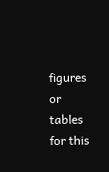figures or tables for this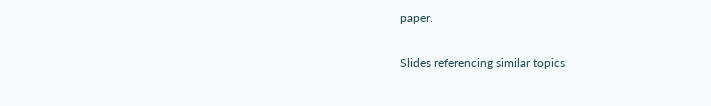paper.

Slides referencing similar topics